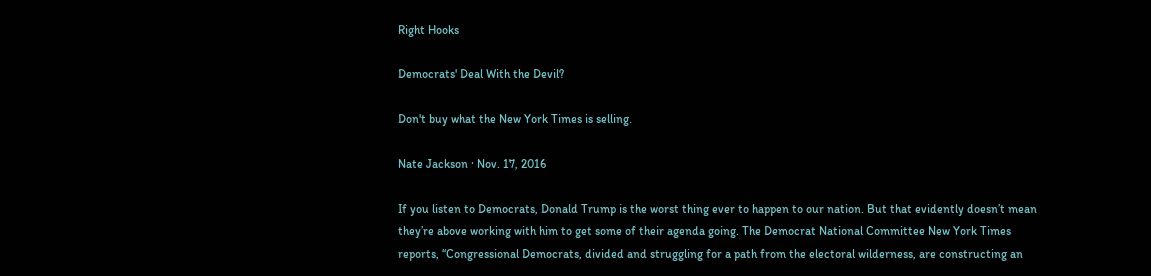Right Hooks

Democrats' Deal With the Devil?

Don't buy what the New York Times is selling.

Nate Jackson · Nov. 17, 2016

If you listen to Democrats, Donald Trump is the worst thing ever to happen to our nation. But that evidently doesn’t mean they’re above working with him to get some of their agenda going. The Democrat National Committee New York Times reports, “Congressional Democrats, divided and struggling for a path from the electoral wilderness, are constructing an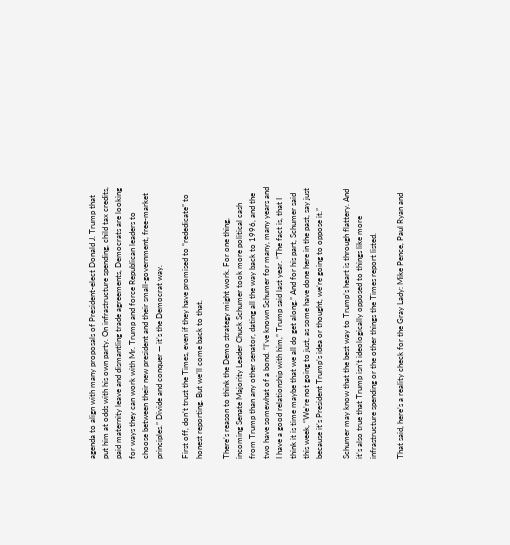agenda to align with many proposals of President-elect Donald J. Trump that put him at odds with his own party. On infrastructure spending, child tax credits, paid maternity leave and dismantling trade agreements, Democrats are looking for ways they can work with Mr. Trump and force Republican leaders to choose between their new president and their small-government, free-market principles.” Divide and conquer — it’s the Democrat way.

First off, don’t trust the Times, even if they have promised to “rededicate” to honest reporting. But we’ll come back to that.

There’s reason to think the Demo strategy might work. For one thing, incoming Senate Majority Leader Chuck Schumer took more political cash from Trump than any other senator, dating all the way back to 1996, and the two have somewhat of a bond. “I’ve known Schumer for many, many years and I have a good relationship with him,” Trump said last year. “The fact is, that I think it is time maybe that we all do get along.” And for his part, Schumer said this week, “We’re not going to just, as some have done here in the past, say just because it’s President Trump’s idea or thought, we’re going to oppose it.”

Schumer may know that the best way to Trump’s heart is through flattery. And it’s also true that Trump isn’t ideologically opposed to things like more infrastructure spending or the other things the Times report listed.

That said, here’s a reality check for the Gray Lady: Mike Pence, Paul Ryan and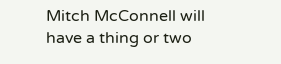Mitch McConnell will have a thing or two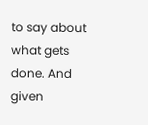to say about what gets done. And given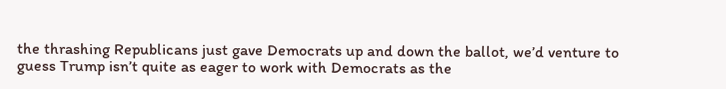the thrashing Republicans just gave Democrats up and down the ballot, we’d venture to guess Trump isn’t quite as eager to work with Democrats as the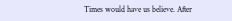Times would have us believe. After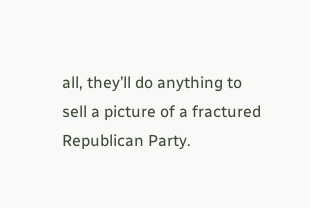all, they’ll do anything to sell a picture of a fractured Republican Party.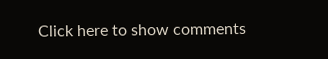Click here to show comments